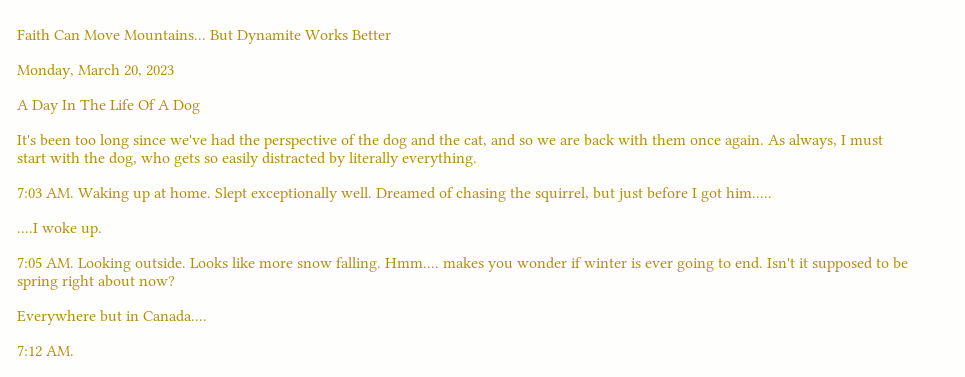Faith Can Move Mountains... But Dynamite Works Better

Monday, March 20, 2023

A Day In The Life Of A Dog

It's been too long since we've had the perspective of the dog and the cat, and so we are back with them once again. As always, I must start with the dog, who gets so easily distracted by literally everything.

7:03 AM. Waking up at home. Slept exceptionally well. Dreamed of chasing the squirrel, but just before I got him.....

....I woke up.

7:05 AM. Looking outside. Looks like more snow falling. Hmm.... makes you wonder if winter is ever going to end. Isn't it supposed to be spring right about now?

Everywhere but in Canada....

7:12 AM.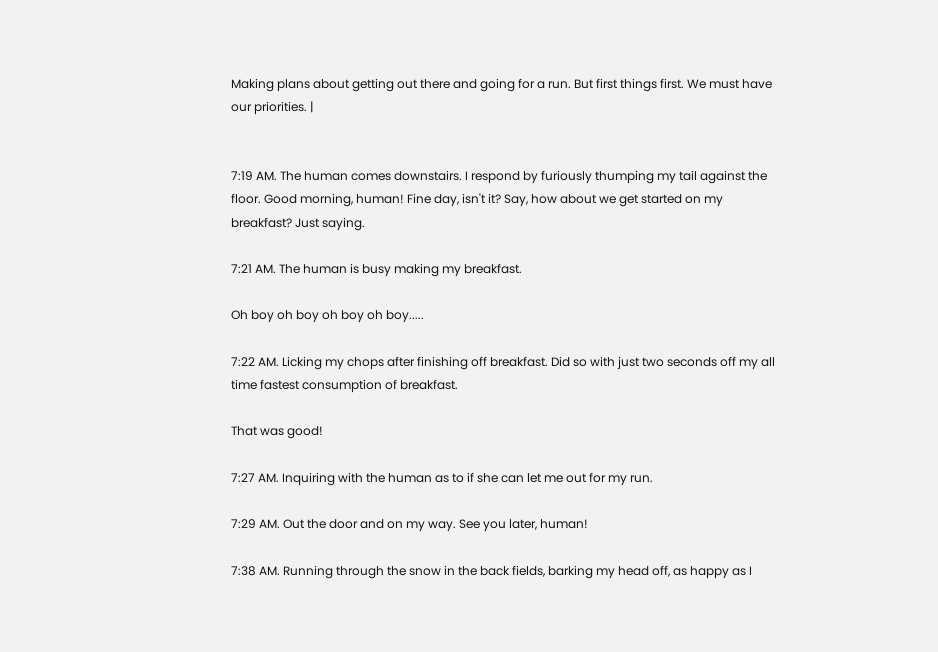Making plans about getting out there and going for a run. But first things first. We must have our priorities. |


7:19 AM. The human comes downstairs. I respond by furiously thumping my tail against the floor. Good morning, human! Fine day, isn't it? Say, how about we get started on my breakfast? Just saying.

7:21 AM. The human is busy making my breakfast.

Oh boy oh boy oh boy oh boy.....

7:22 AM. Licking my chops after finishing off breakfast. Did so with just two seconds off my all time fastest consumption of breakfast.

That was good!

7:27 AM. Inquiring with the human as to if she can let me out for my run.

7:29 AM. Out the door and on my way. See you later, human!

7:38 AM. Running through the snow in the back fields, barking my head off, as happy as I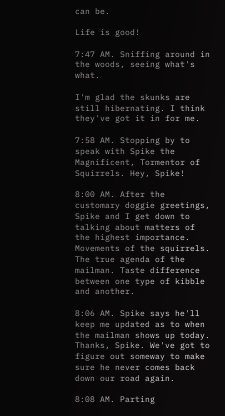can be.

Life is good!

7:47 AM. Sniffing around in the woods, seeing what's what.

I'm glad the skunks are still hibernating. I think they've got it in for me.

7:58 AM. Stopping by to speak with Spike the Magnificent, Tormentor of Squirrels. Hey, Spike!

8:00 AM. After the customary doggie greetings, Spike and I get down to talking about matters of the highest importance. Movements of the squirrels. The true agenda of the mailman. Taste difference between one type of kibble and another.

8:06 AM. Spike says he'll keep me updated as to when the mailman shows up today. Thanks, Spike. We've got to figure out someway to make sure he never comes back down our road again.

8:08 AM. Parting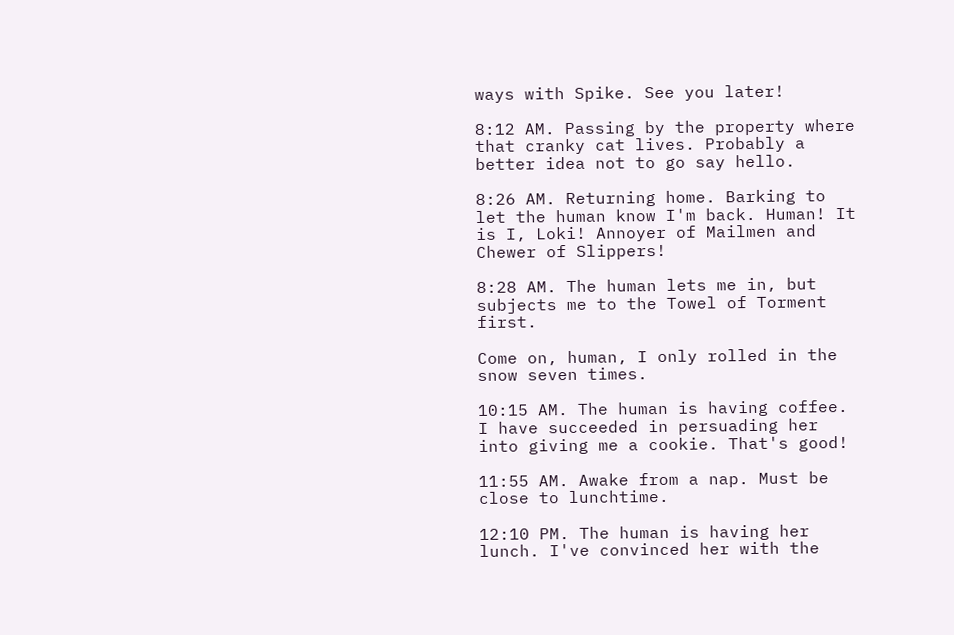ways with Spike. See you later!

8:12 AM. Passing by the property where that cranky cat lives. Probably a better idea not to go say hello.

8:26 AM. Returning home. Barking to let the human know I'm back. Human! It is I, Loki! Annoyer of Mailmen and Chewer of Slippers!

8:28 AM. The human lets me in, but subjects me to the Towel of Torment first.

Come on, human, I only rolled in the snow seven times.

10:15 AM. The human is having coffee. I have succeeded in persuading her into giving me a cookie. That's good!

11:55 AM. Awake from a nap. Must be close to lunchtime.

12:10 PM. The human is having her lunch. I've convinced her with the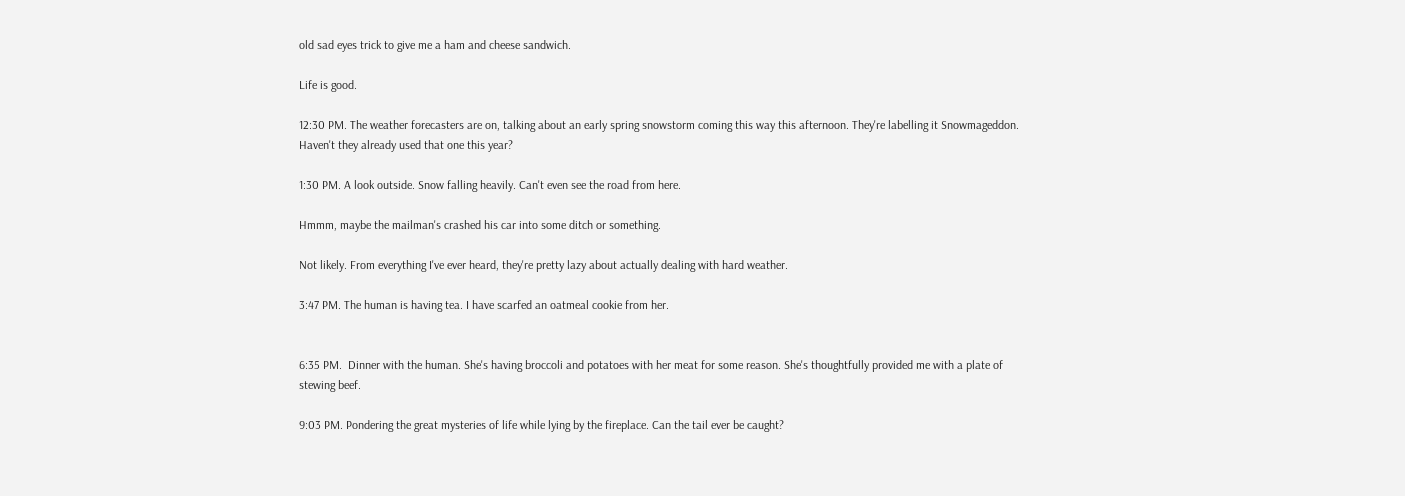old sad eyes trick to give me a ham and cheese sandwich.

Life is good.

12:30 PM. The weather forecasters are on, talking about an early spring snowstorm coming this way this afternoon. They're labelling it Snowmageddon. Haven't they already used that one this year?

1:30 PM. A look outside. Snow falling heavily. Can't even see the road from here.

Hmmm, maybe the mailman's crashed his car into some ditch or something.

Not likely. From everything I've ever heard, they're pretty lazy about actually dealing with hard weather.

3:47 PM. The human is having tea. I have scarfed an oatmeal cookie from her.


6:35 PM.  Dinner with the human. She's having broccoli and potatoes with her meat for some reason. She's thoughtfully provided me with a plate of stewing beef.

9:03 PM. Pondering the great mysteries of life while lying by the fireplace. Can the tail ever be caught?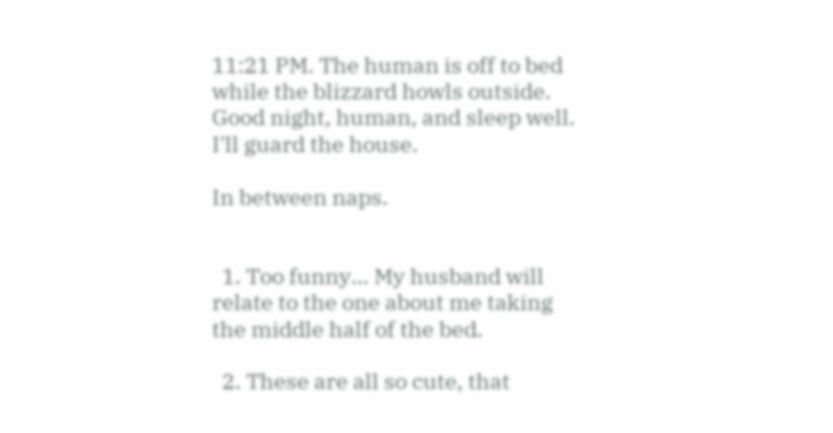11:21 PM. The human is off to bed while the blizzard howls outside. Good night, human, and sleep well. I'll guard the house.

In between naps.


  1. Too funny... My husband will relate to the one about me taking the middle half of the bed.

  2. These are all so cute, that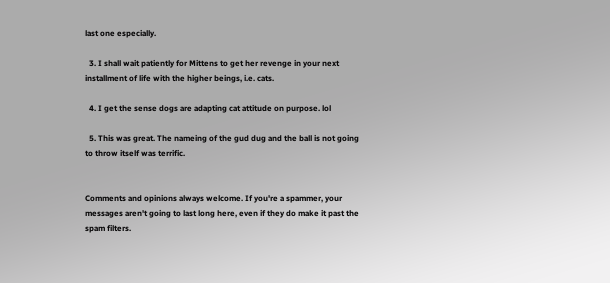last one especially.

  3. I shall wait patiently for Mittens to get her revenge in your next installment of life with the higher beings, i.e. cats.

  4. I get the sense dogs are adapting cat attitude on purpose. lol

  5. This was great. The nameing of the gud dug and the ball is not going to throw itself was terrific.


Comments and opinions always welcome. If you're a spammer, your messages aren't going to last long here, even if they do make it past the spam filters.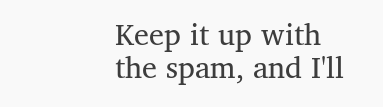Keep it up with the spam, and I'll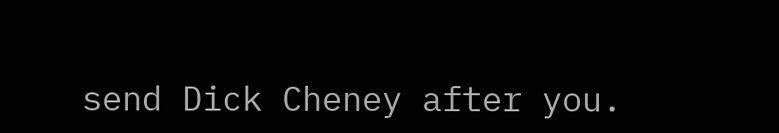send Dick Cheney after you.